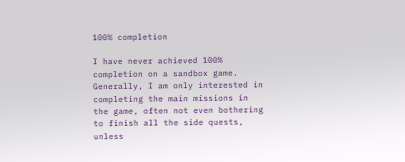100% completion

I have never achieved 100% completion on a sandbox game. Generally, I am only interested in completing the main missions in the game, often not even bothering to finish all the side quests, unless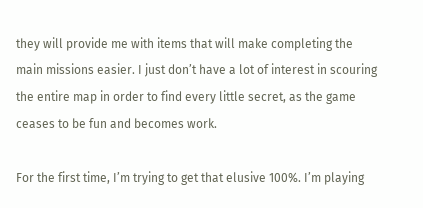they will provide me with items that will make completing the main missions easier. I just don’t have a lot of interest in scouring the entire map in order to find every little secret, as the game ceases to be fun and becomes work.

For the first time, I’m trying to get that elusive 100%. I’m playing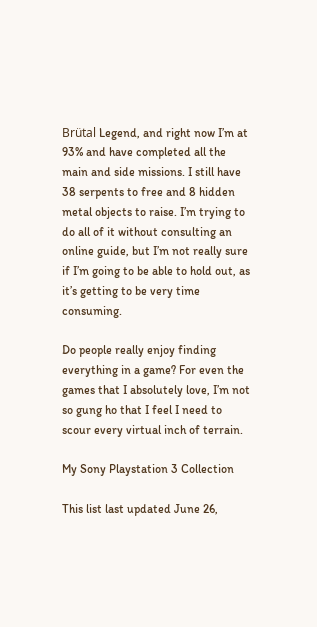Brütal Legend, and right now I’m at 93% and have completed all the main and side missions. I still have 38 serpents to free and 8 hidden metal objects to raise. I’m trying to do all of it without consulting an online guide, but I’m not really sure if I’m going to be able to hold out, as it’s getting to be very time consuming.

Do people really enjoy finding everything in a game? For even the games that I absolutely love, I’m not so gung ho that I feel I need to scour every virtual inch of terrain.

My Sony Playstation 3 Collection

This list last updated June 26,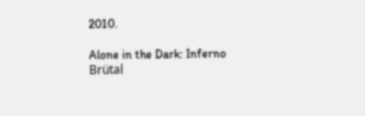2010.

Alone in the Dark: Inferno
Brütal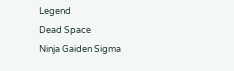Legend
Dead Space
Ninja Gaiden Sigma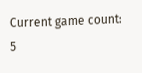Current game count: 5